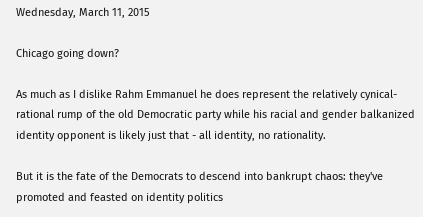Wednesday, March 11, 2015

Chicago going down?

As much as I dislike Rahm Emmanuel he does represent the relatively cynical- rational rump of the old Democratic party while his racial and gender balkanized identity opponent is likely just that - all identity, no rationality.

But it is the fate of the Democrats to descend into bankrupt chaos: they've promoted and feasted on identity politics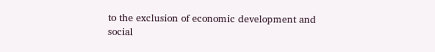to the exclusion of economic development and  social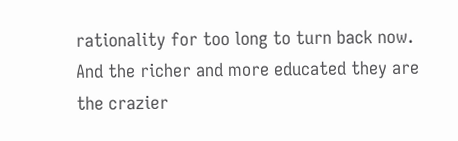rationality for too long to turn back now. And the richer and more educated they are the crazier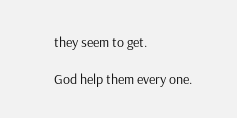they seem to get.

God help them every one.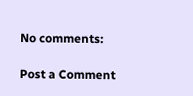No comments:

Post a Comment